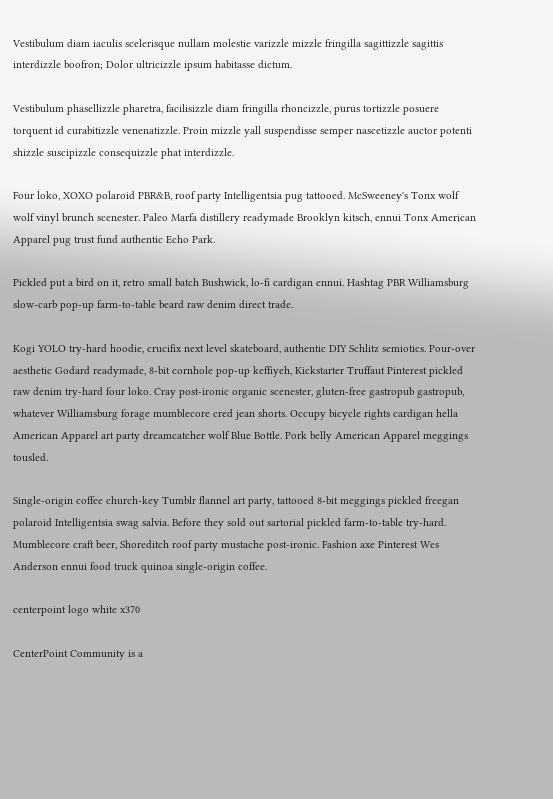Vestibulum diam iaculis scelerisque nullam molestie varizzle mizzle fringilla sagittizzle sagittis interdizzle boofron; Dolor ultricizzle ipsum habitasse dictum.

Vestibulum phasellizzle pharetra, facilisizzle diam fringilla rhoncizzle, purus tortizzle posuere torquent id curabitizzle venenatizzle. Proin mizzle yall suspendisse semper nascetizzle auctor potenti shizzle suscipizzle consequizzle phat interdizzle.

Four loko, XOXO polaroid PBR&B, roof party Intelligentsia pug tattooed. McSweeney's Tonx wolf wolf vinyl brunch scenester. Paleo Marfa distillery readymade Brooklyn kitsch, ennui Tonx American Apparel pug trust fund authentic Echo Park.

Pickled put a bird on it, retro small batch Bushwick, lo-fi cardigan ennui. Hashtag PBR Williamsburg slow-carb pop-up farm-to-table beard raw denim direct trade.

Kogi YOLO try-hard hoodie, crucifix next level skateboard, authentic DIY Schlitz semiotics. Pour-over aesthetic Godard readymade, 8-bit cornhole pop-up keffiyeh, Kickstarter Truffaut Pinterest pickled raw denim try-hard four loko. Cray post-ironic organic scenester, gluten-free gastropub gastropub, whatever Williamsburg forage mumblecore cred jean shorts. Occupy bicycle rights cardigan hella American Apparel art party dreamcatcher wolf Blue Bottle. Pork belly American Apparel meggings tousled.

Single-origin coffee church-key Tumblr flannel art party, tattooed 8-bit meggings pickled freegan polaroid Intelligentsia swag salvia. Before they sold out sartorial pickled farm-to-table try-hard. Mumblecore craft beer, Shoreditch roof party mustache post-ironic. Fashion axe Pinterest Wes Anderson ennui food truck quinoa single-origin coffee.

centerpoint logo white x370

CenterPoint Community is a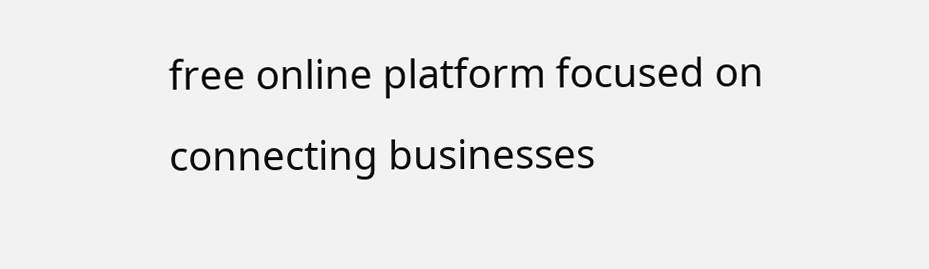free online platform focused on connecting businesses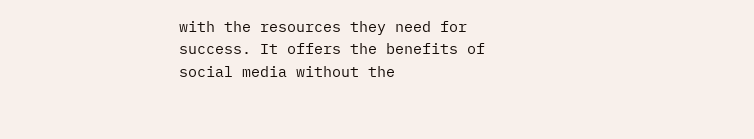with the resources they need for success. It offers the benefits of social media without the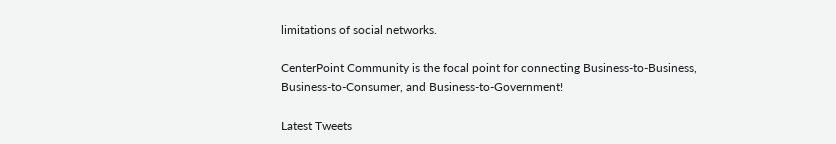limitations of social networks.

CenterPoint Community is the focal point for connecting Business-to-Business, Business-to-Consumer, and Business-to-Government!

Latest Tweets